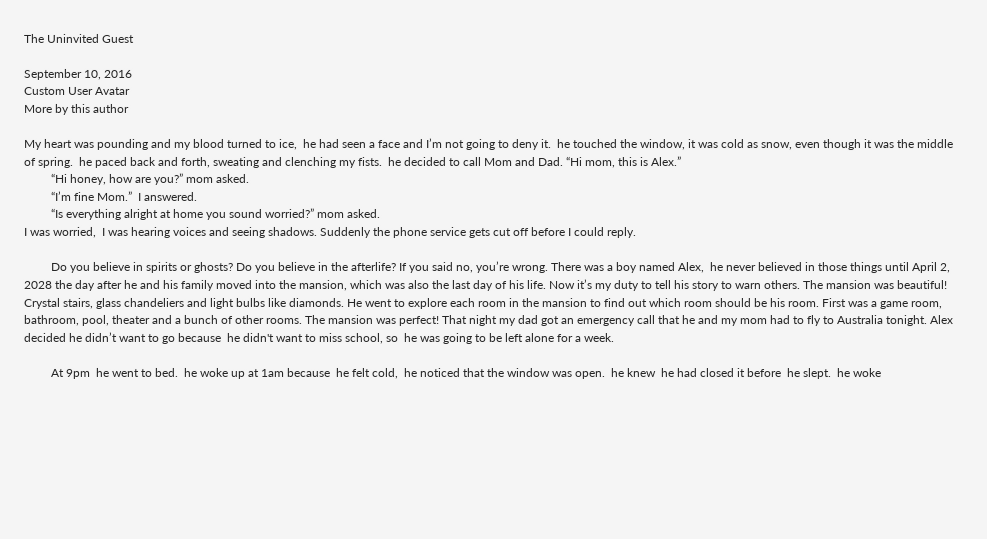The Uninvited Guest

September 10, 2016
Custom User Avatar
More by this author

My heart was pounding and my blood turned to ice,  he had seen a face and I’m not going to deny it.  he touched the window, it was cold as snow, even though it was the middle of spring.  he paced back and forth, sweating and clenching my fists.  he decided to call Mom and Dad. “Hi mom, this is Alex.”
         “Hi honey, how are you?” mom asked.
         “I’m fine Mom.”  I answered.
         “Is everything alright at home you sound worried?” mom asked.
I was worried,  I was hearing voices and seeing shadows. Suddenly the phone service gets cut off before I could reply.

         Do you believe in spirits or ghosts? Do you believe in the afterlife? If you said no, you’re wrong. There was a boy named Alex,  he never believed in those things until April 2, 2028 the day after he and his family moved into the mansion, which was also the last day of his life. Now it’s my duty to tell his story to warn others. The mansion was beautiful! Crystal stairs, glass chandeliers and light bulbs like diamonds. He went to explore each room in the mansion to find out which room should be his room. First was a game room, bathroom, pool, theater and a bunch of other rooms. The mansion was perfect! That night my dad got an emergency call that he and my mom had to fly to Australia tonight. Alex decided he didn’t want to go because  he didn't want to miss school, so  he was going to be left alone for a week.

         At 9pm  he went to bed.  he woke up at 1am because  he felt cold,  he noticed that the window was open.  he knew  he had closed it before  he slept.  he woke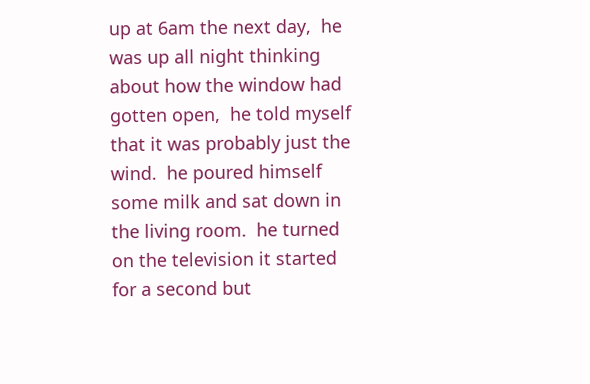up at 6am the next day,  he was up all night thinking about how the window had gotten open,  he told myself that it was probably just the wind.  he poured himself some milk and sat down in the living room.  he turned on the television it started for a second but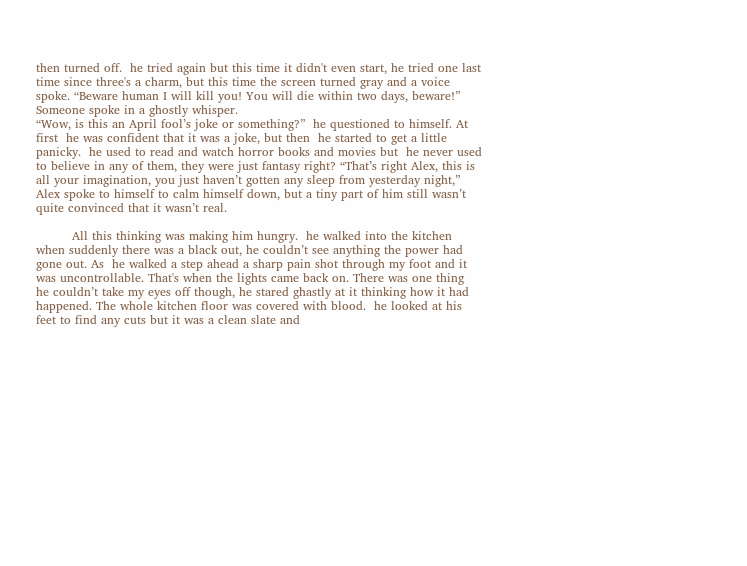then turned off.  he tried again but this time it didn't even start, he tried one last time since three's a charm, but this time the screen turned gray and a voice spoke. “Beware human I will kill you! You will die within two days, beware!” Someone spoke in a ghostly whisper.
“Wow, is this an April fool’s joke or something?”  he questioned to himself. At first  he was confident that it was a joke, but then  he started to get a little panicky.  he used to read and watch horror books and movies but  he never used to believe in any of them, they were just fantasy right? “That’s right Alex, this is all your imagination, you just haven’t gotten any sleep from yesterday night,” Alex spoke to himself to calm himself down, but a tiny part of him still wasn’t quite convinced that it wasn’t real.

         All this thinking was making him hungry.  he walked into the kitchen when suddenly there was a black out, he couldn’t see anything the power had gone out. As  he walked a step ahead a sharp pain shot through my foot and it was uncontrollable. That's when the lights came back on. There was one thing  he couldn’t take my eyes off though, he stared ghastly at it thinking how it had happened. The whole kitchen floor was covered with blood.  he looked at his feet to find any cuts but it was a clean slate and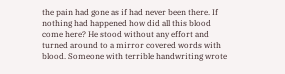the pain had gone as if had never been there. If nothing had happened how did all this blood come here? He stood without any effort and turned around to a mirror covered words with blood. Someone with terrible handwriting wrote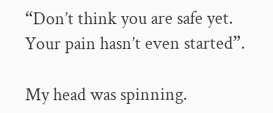“Don’t think you are safe yet. Your pain hasn’t even started”.

My head was spinning.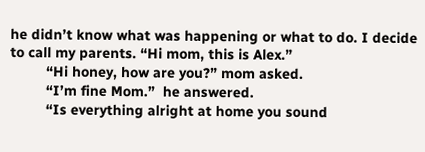he didn’t know what was happening or what to do. I decide to call my parents. “Hi mom, this is Alex.”
         “Hi honey, how are you?” mom asked.
         “I’m fine Mom.”  he answered.
         “Is everything alright at home you sound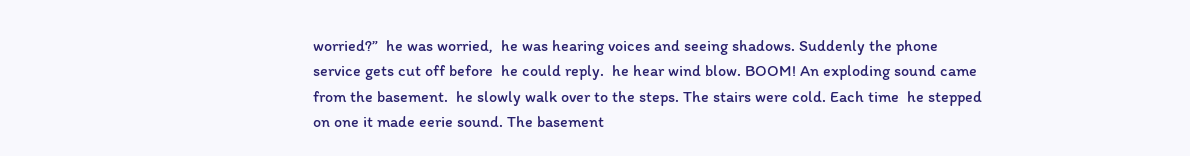worried?”  he was worried,  he was hearing voices and seeing shadows. Suddenly the phone service gets cut off before  he could reply.  he hear wind blow. BOOM! An exploding sound came from the basement.  he slowly walk over to the steps. The stairs were cold. Each time  he stepped on one it made eerie sound. The basement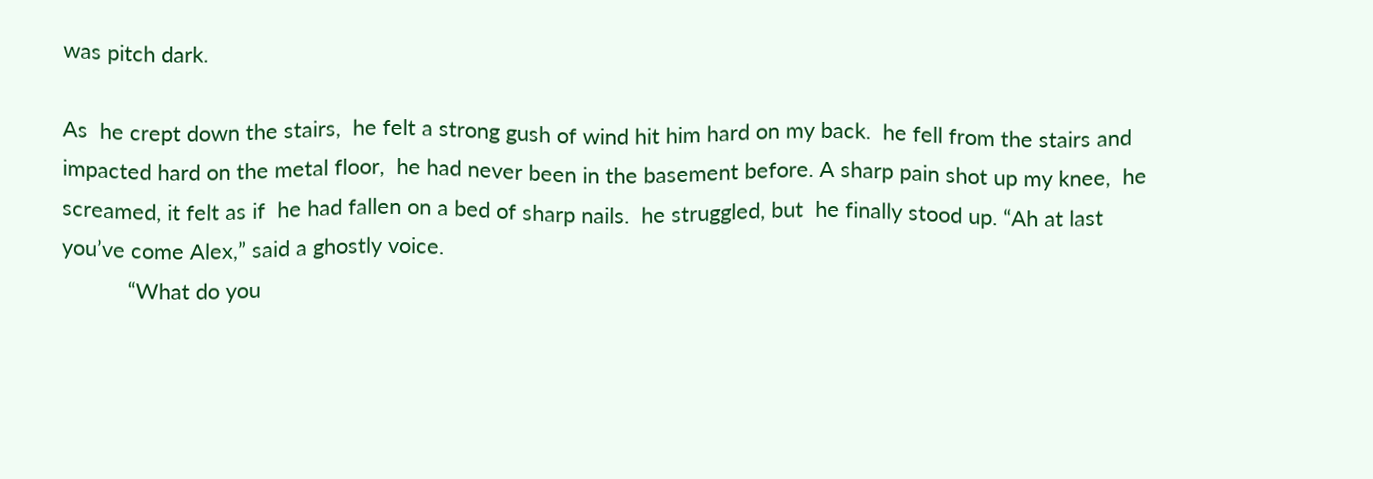was pitch dark.

As  he crept down the stairs,  he felt a strong gush of wind hit him hard on my back.  he fell from the stairs and impacted hard on the metal floor,  he had never been in the basement before. A sharp pain shot up my knee,  he screamed, it felt as if  he had fallen on a bed of sharp nails.  he struggled, but  he finally stood up. “Ah at last you’ve come Alex,” said a ghostly voice.
           “What do you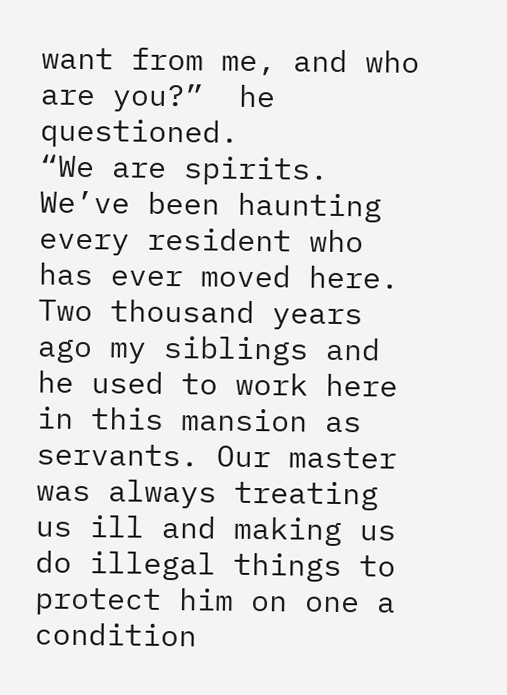want from me, and who are you?”  he questioned.
“We are spirits. We’ve been haunting every resident who has ever moved here. Two thousand years ago my siblings and  he used to work here in this mansion as servants. Our master was always treating us ill and making us do illegal things to protect him on one a condition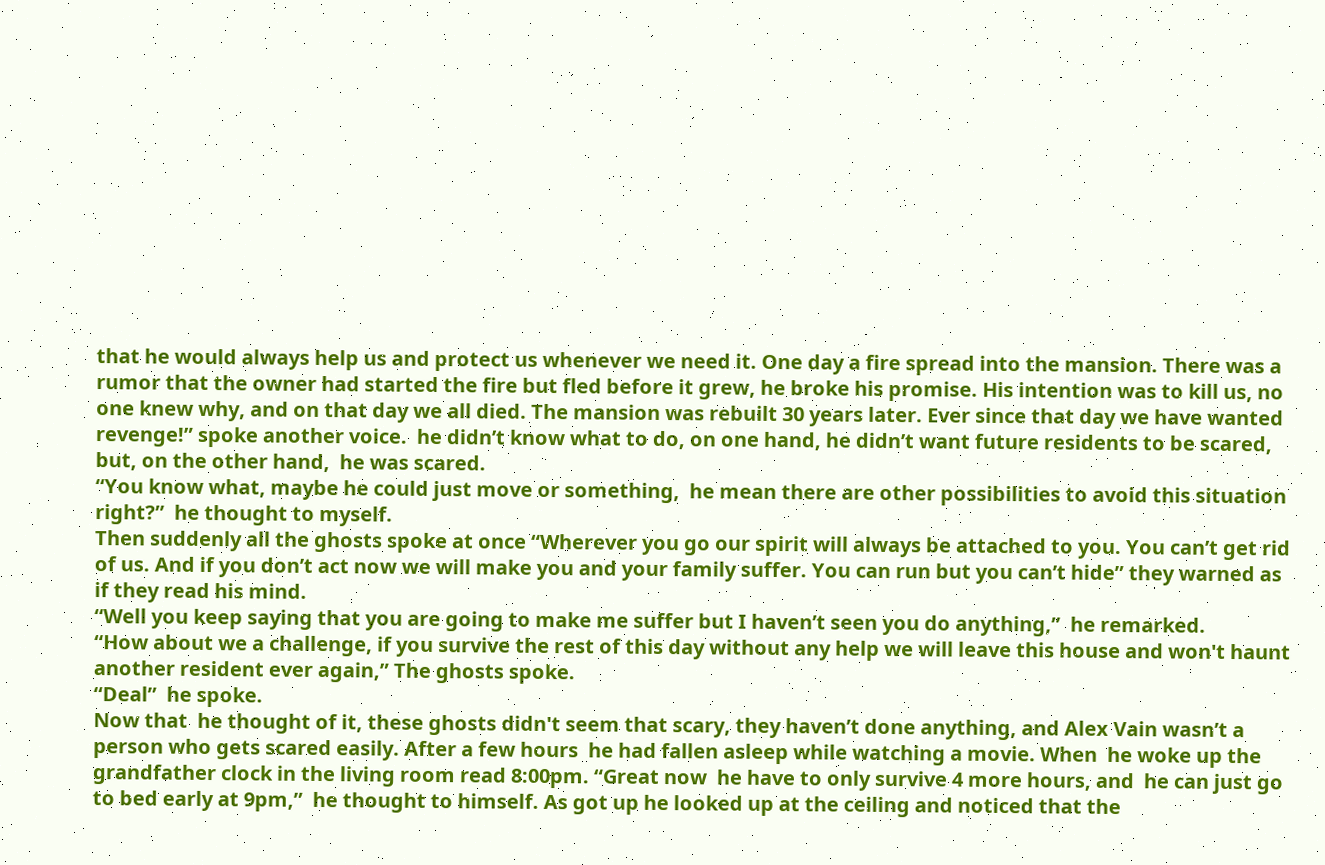that he would always help us and protect us whenever we need it. One day a fire spread into the mansion. There was a rumor that the owner had started the fire but fled before it grew, he broke his promise. His intention was to kill us, no one knew why, and on that day we all died. The mansion was rebuilt 30 years later. Ever since that day we have wanted revenge!” spoke another voice.  he didn’t know what to do, on one hand, he didn’t want future residents to be scared, but, on the other hand,  he was scared.
“You know what, maybe he could just move or something,  he mean there are other possibilities to avoid this situation right?”  he thought to myself.
Then suddenly all the ghosts spoke at once “Wherever you go our spirit will always be attached to you. You can’t get rid of us. And if you don’t act now we will make you and your family suffer. You can run but you can’t hide” they warned as if they read his mind.
“Well you keep saying that you are going to make me suffer but I haven’t seen you do anything,”  he remarked.
“How about we a challenge, if you survive the rest of this day without any help we will leave this house and won't haunt another resident ever again,” The ghosts spoke.
“Deal”  he spoke.
Now that  he thought of it, these ghosts didn't seem that scary, they haven’t done anything, and Alex Vain wasn’t a person who gets scared easily. After a few hours  he had fallen asleep while watching a movie. When  he woke up the grandfather clock in the living room read 8:00pm. “Great now  he have to only survive 4 more hours, and  he can just go to bed early at 9pm,”  he thought to himself. As got up he looked up at the ceiling and noticed that the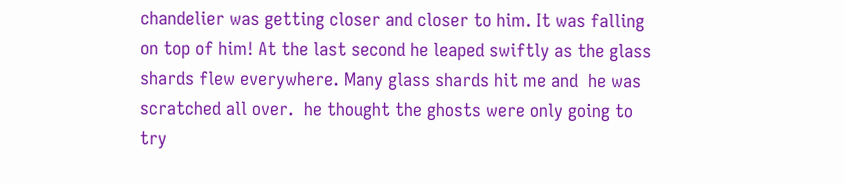chandelier was getting closer and closer to him. It was falling on top of him! At the last second he leaped swiftly as the glass shards flew everywhere. Many glass shards hit me and  he was scratched all over.  he thought the ghosts were only going to try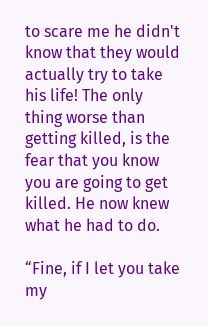to scare me he didn't know that they would actually try to take his life! The only thing worse than getting killed, is the fear that you know you are going to get killed. He now knew what he had to do.

“Fine, if I let you take my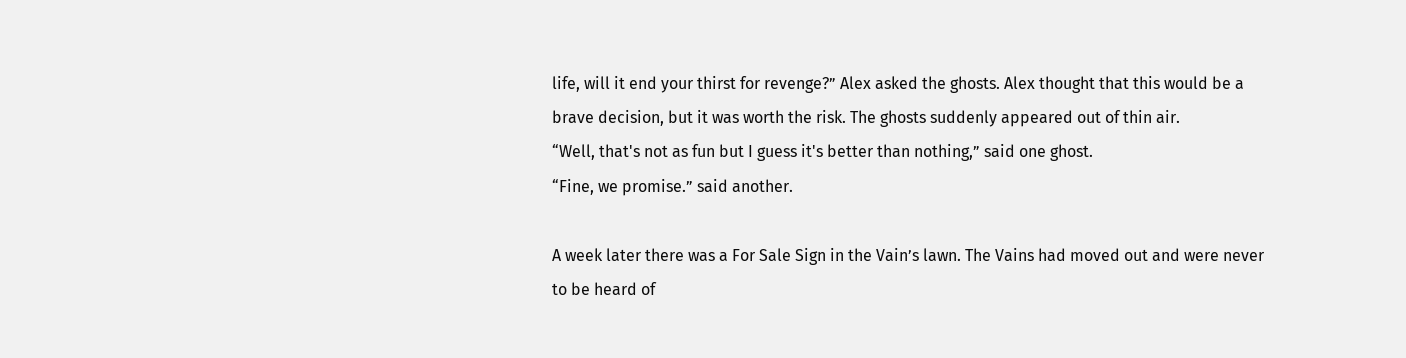life, will it end your thirst for revenge?” Alex asked the ghosts. Alex thought that this would be a brave decision, but it was worth the risk. The ghosts suddenly appeared out of thin air.
“Well, that's not as fun but I guess it's better than nothing,” said one ghost.
“Fine, we promise.” said another.

A week later there was a For Sale Sign in the Vain’s lawn. The Vains had moved out and were never to be heard of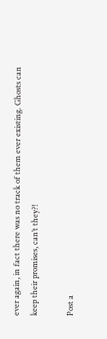ever again, in fact there was no track of them ever existing. Ghosts can keep their promises, can’t they?!

Post a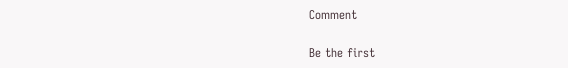Comment

Be the first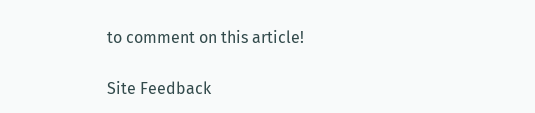to comment on this article!

Site Feedback